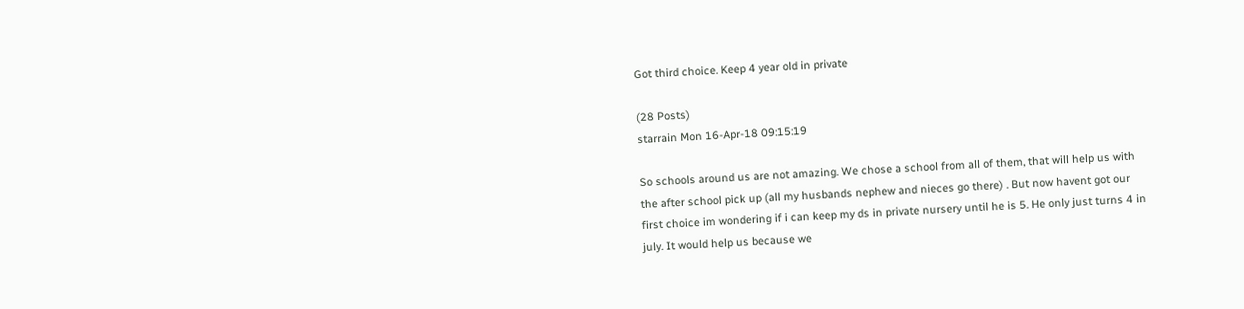Got third choice. Keep 4 year old in private

(28 Posts)
starrain Mon 16-Apr-18 09:15:19

So schools around us are not amazing. We chose a school from all of them, that will help us with the after school pick up (all my husbands nephew and nieces go there) . But now havent got our first choice im wondering if i can keep my ds in private nursery until he is 5. He only just turns 4 in july. It would help us because we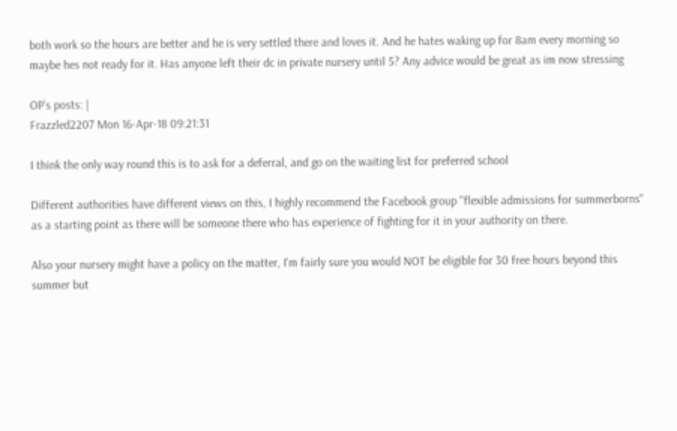both work so the hours are better and he is very settled there and loves it. And he hates waking up for 8am every morning so maybe hes not ready for it. Has anyone left their dc in private nursery until 5? Any advice would be great as im now stressing

OP’s posts: |
Frazzled2207 Mon 16-Apr-18 09:21:31

I think the only way round this is to ask for a deferral, and go on the waiting list for preferred school

Different authorities have different views on this, I highly recommend the Facebook group "flexible admissions for summerborns" as a starting point as there will be someone there who has experience of fighting for it in your authority on there.

Also your nursery might have a policy on the matter, I'm fairly sure you would NOT be eligible for 30 free hours beyond this summer but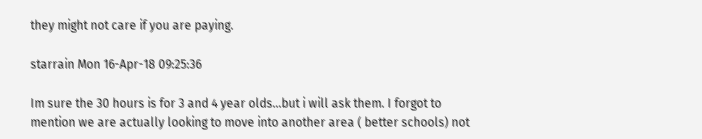they might not care if you are paying.

starrain Mon 16-Apr-18 09:25:36

Im sure the 30 hours is for 3 and 4 year olds...but i will ask them. I forgot to mention we are actually looking to move into another area ( better schools) not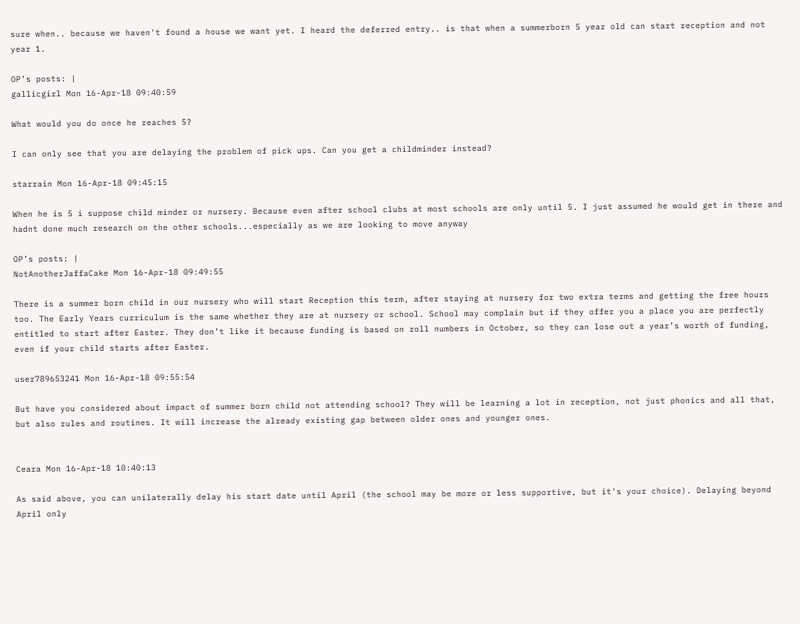sure when.. because we haven't found a house we want yet. I heard the deferred entry.. is that when a summerborn 5 year old can start reception and not year 1.

OP’s posts: |
gallicgirl Mon 16-Apr-18 09:40:59

What would you do once he reaches 5?

I can only see that you are delaying the problem of pick ups. Can you get a childminder instead?

starrain Mon 16-Apr-18 09:45:15

When he is 5 i suppose child minder or nursery. Because even after school clubs at most schools are only until 5. I just assumed he would get in there and hadnt done much research on the other schools...especially as we are looking to move anyway

OP’s posts: |
NotAnotherJaffaCake Mon 16-Apr-18 09:49:55

There is a summer born child in our nursery who will start Reception this term, after staying at nursery for two extra terms and getting the free hours too. The Early Years curriculum is the same whether they are at nursery or school. School may complain but if they offer you a place you are perfectly entitled to start after Easter. They don’t like it because funding is based on roll numbers in October, so they can lose out a year’s worth of funding, even if your child starts after Easter.

user789653241 Mon 16-Apr-18 09:55:54

But have you considered about impact of summer born child not attending school? They will be learning a lot in reception, not just phonics and all that, but also rules and routines. It will increase the already existing gap between older ones and younger ones.


Ceara Mon 16-Apr-18 10:40:13

As said above, you can unilaterally delay his start date until April (the school may be more or less supportive, but it's your choice). Delaying beyond April only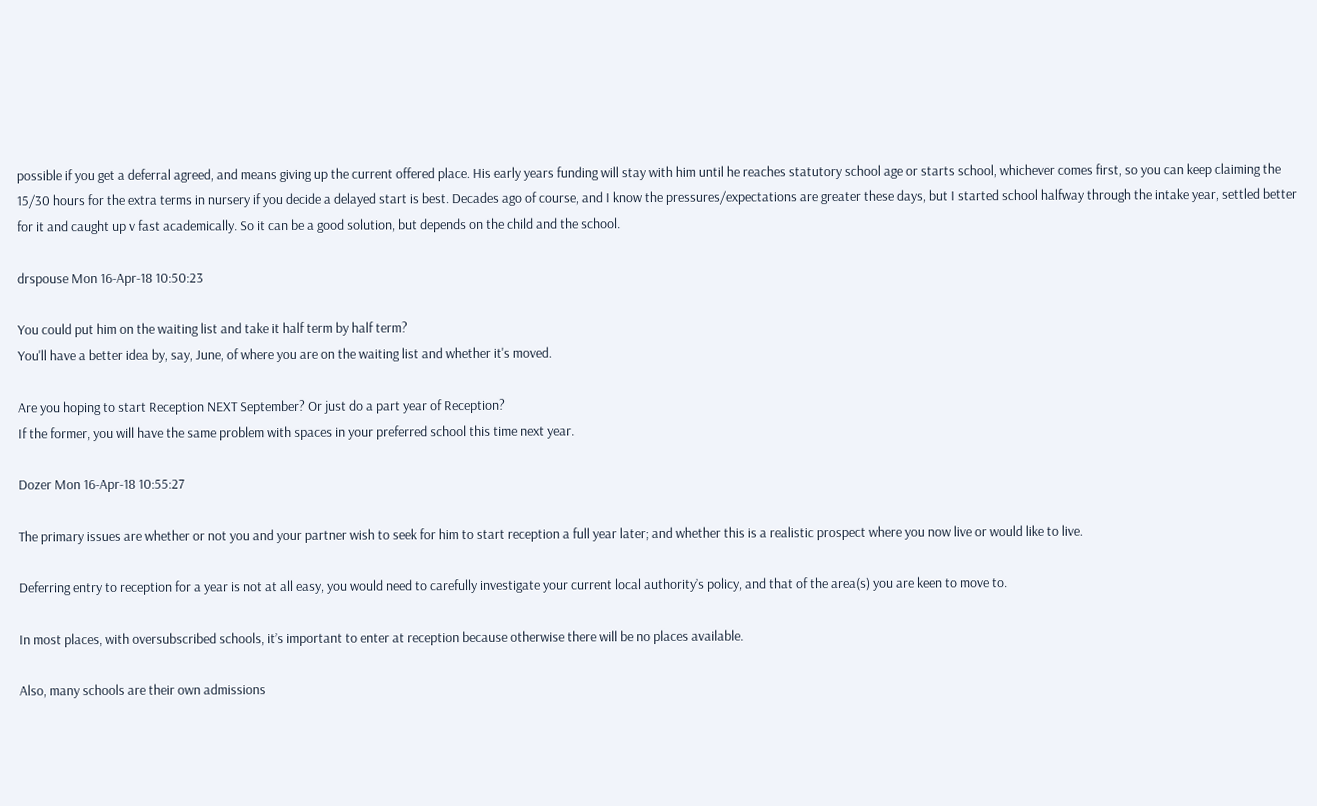possible if you get a deferral agreed, and means giving up the current offered place. His early years funding will stay with him until he reaches statutory school age or starts school, whichever comes first, so you can keep claiming the 15/30 hours for the extra terms in nursery if you decide a delayed start is best. Decades ago of course, and I know the pressures/expectations are greater these days, but I started school halfway through the intake year, settled better for it and caught up v fast academically. So it can be a good solution, but depends on the child and the school.

drspouse Mon 16-Apr-18 10:50:23

You could put him on the waiting list and take it half term by half term?
You'll have a better idea by, say, June, of where you are on the waiting list and whether it's moved.

Are you hoping to start Reception NEXT September? Or just do a part year of Reception?
If the former, you will have the same problem with spaces in your preferred school this time next year.

Dozer Mon 16-Apr-18 10:55:27

The primary issues are whether or not you and your partner wish to seek for him to start reception a full year later; and whether this is a realistic prospect where you now live or would like to live.

Deferring entry to reception for a year is not at all easy, you would need to carefully investigate your current local authority’s policy, and that of the area(s) you are keen to move to.

In most places, with oversubscribed schools, it’s important to enter at reception because otherwise there will be no places available.

Also, many schools are their own admissions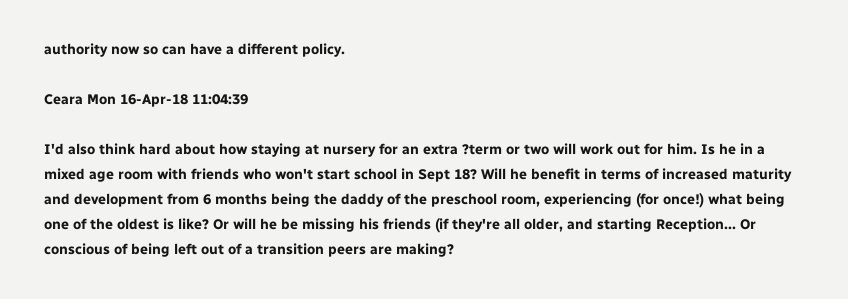authority now so can have a different policy.

Ceara Mon 16-Apr-18 11:04:39

I'd also think hard about how staying at nursery for an extra ?term or two will work out for him. Is he in a mixed age room with friends who won't start school in Sept 18? Will he benefit in terms of increased maturity and development from 6 months being the daddy of the preschool room, experiencing (for once!) what being one of the oldest is like? Or will he be missing his friends (if they're all older, and starting Reception... Or conscious of being left out of a transition peers are making?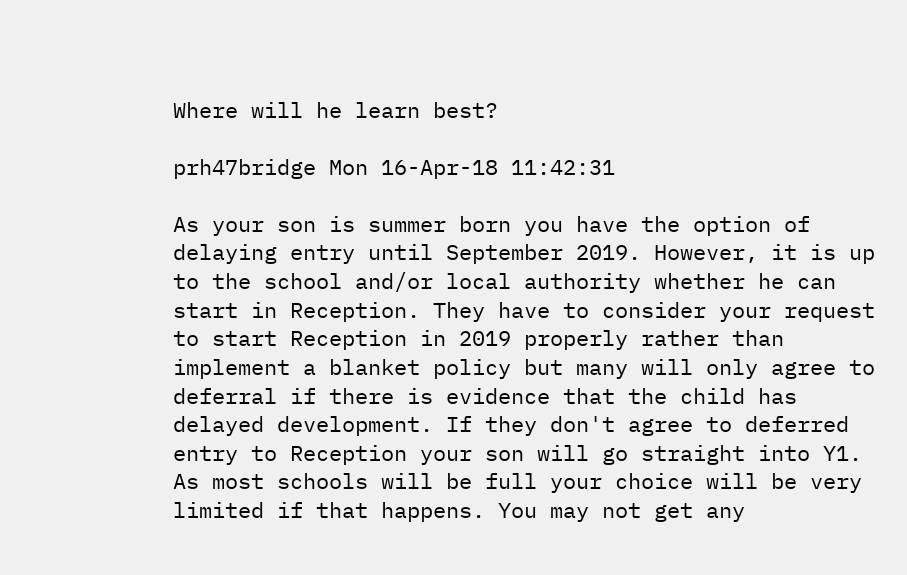Where will he learn best?

prh47bridge Mon 16-Apr-18 11:42:31

As your son is summer born you have the option of delaying entry until September 2019. However, it is up to the school and/or local authority whether he can start in Reception. They have to consider your request to start Reception in 2019 properly rather than implement a blanket policy but many will only agree to deferral if there is evidence that the child has delayed development. If they don't agree to deferred entry to Reception your son will go straight into Y1. As most schools will be full your choice will be very limited if that happens. You may not get any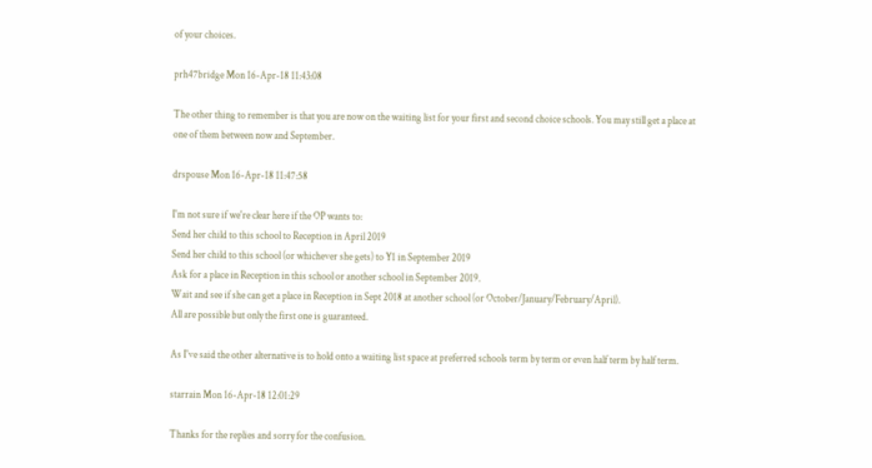of your choices.

prh47bridge Mon 16-Apr-18 11:43:08

The other thing to remember is that you are now on the waiting list for your first and second choice schools. You may still get a place at one of them between now and September.

drspouse Mon 16-Apr-18 11:47:58

I'm not sure if we're clear here if the OP wants to:
Send her child to this school to Reception in April 2019
Send her child to this school (or whichever she gets) to Y1 in September 2019
Ask for a place in Reception in this school or another school in September 2019.
Wait and see if she can get a place in Reception in Sept 2018 at another school (or October/January/February/April).
All are possible but only the first one is guaranteed.

As I've said the other alternative is to hold onto a waiting list space at preferred schools term by term or even half term by half term.

starrain Mon 16-Apr-18 12:01:29

Thanks for the replies and sorry for the confusion.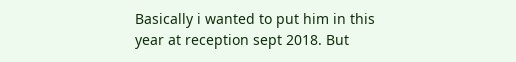Basically i wanted to put him in this year at reception sept 2018. But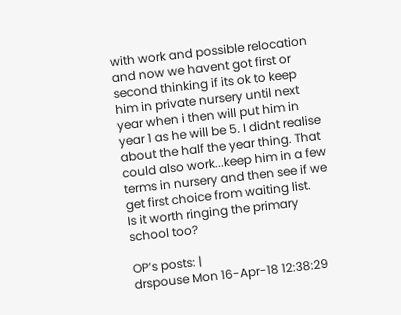with work and possible relocation and now we havent got first or second thinking if its ok to keep him in private nursery until next year when i then will put him in year 1 as he will be 5. I didnt realise about the half the year thing. That could also work...keep him in a few terms in nursery and then see if we get first choice from waiting list.
Is it worth ringing the primary school too?

OP’s posts: |
drspouse Mon 16-Apr-18 12:38:29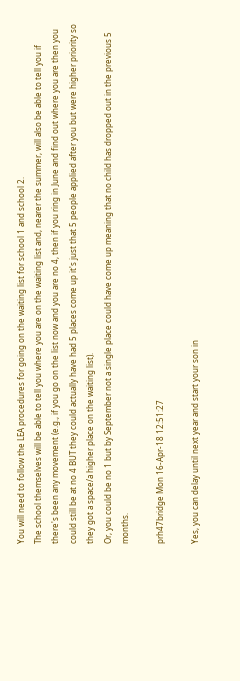You will need to follow the LEA procedures for going on the waiting list for school 1 and school 2.
The school themselves will be able to tell you where you are on the waiting list and, nearer the summer, will also be able to tell you if there's been any movement (e.g., if you go on the list now and you are no 4, then if you ring in June and find out where you are then you could still be at no 4 BUT they could actually have had 5 places come up it's just that 5 people applied after you but were higher priority so they got a space/a higher place on the waiting list).
Or, you could be no 1 but by September not a single place could have come up meaning that no child has dropped out in the previous 5 months.

prh47bridge Mon 16-Apr-18 12:51:27

Yes, you can delay until next year and start your son in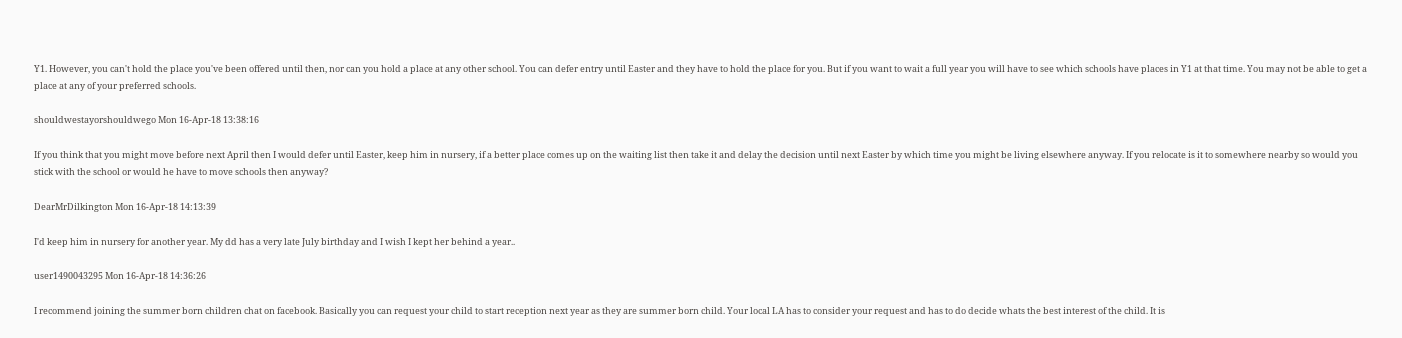Y1. However, you can't hold the place you've been offered until then, nor can you hold a place at any other school. You can defer entry until Easter and they have to hold the place for you. But if you want to wait a full year you will have to see which schools have places in Y1 at that time. You may not be able to get a place at any of your preferred schools.

shouldwestayorshouldwego Mon 16-Apr-18 13:38:16

If you think that you might move before next April then I would defer until Easter, keep him in nursery, if a better place comes up on the waiting list then take it and delay the decision until next Easter by which time you might be living elsewhere anyway. If you relocate is it to somewhere nearby so would you stick with the school or would he have to move schools then anyway?

DearMrDilkington Mon 16-Apr-18 14:13:39

I'd keep him in nursery for another year. My dd has a very late July birthday and I wish I kept her behind a year..

user1490043295 Mon 16-Apr-18 14:36:26

I recommend joining the summer born children chat on facebook. Basically you can request your child to start reception next year as they are summer born child. Your local LA has to consider your request and has to do decide whats the best interest of the child. It is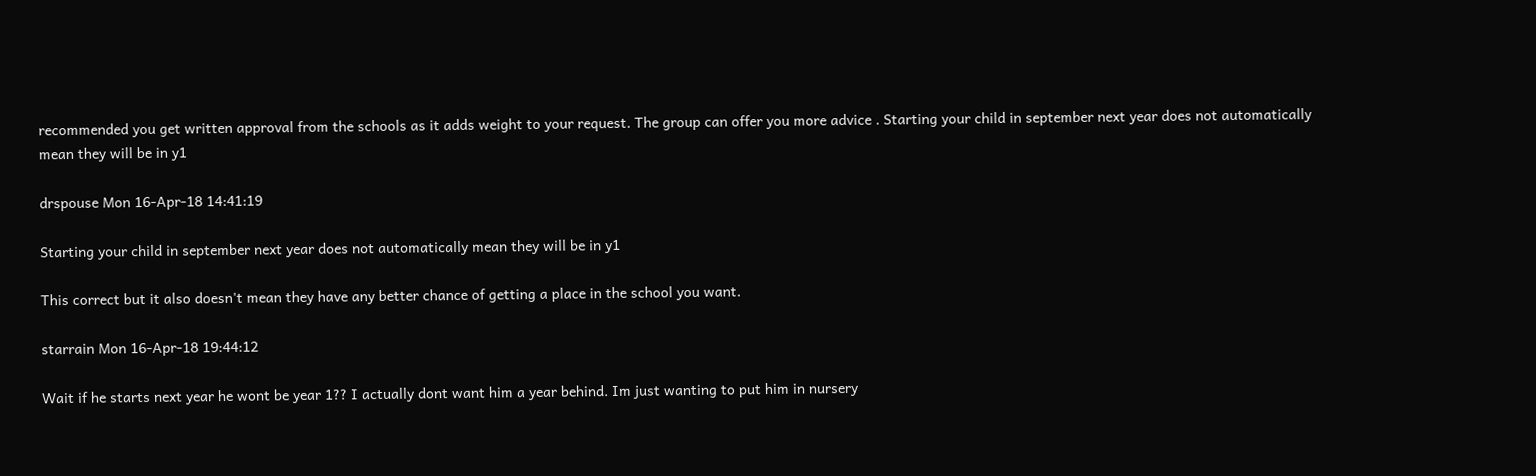recommended you get written approval from the schools as it adds weight to your request. The group can offer you more advice . Starting your child in september next year does not automatically mean they will be in y1

drspouse Mon 16-Apr-18 14:41:19

Starting your child in september next year does not automatically mean they will be in y1

This correct but it also doesn't mean they have any better chance of getting a place in the school you want.

starrain Mon 16-Apr-18 19:44:12

Wait if he starts next year he wont be year 1?? I actually dont want him a year behind. Im just wanting to put him in nursery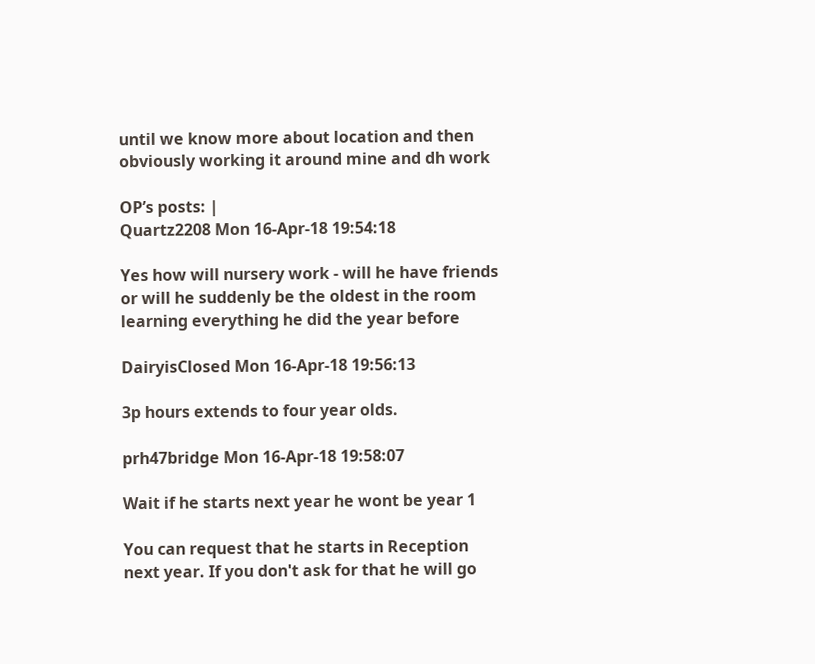until we know more about location and then obviously working it around mine and dh work

OP’s posts: |
Quartz2208 Mon 16-Apr-18 19:54:18

Yes how will nursery work - will he have friends or will he suddenly be the oldest in the room learning everything he did the year before

DairyisClosed Mon 16-Apr-18 19:56:13

3p hours extends to four year olds.

prh47bridge Mon 16-Apr-18 19:58:07

Wait if he starts next year he wont be year 1

You can request that he starts in Reception next year. If you don't ask for that he will go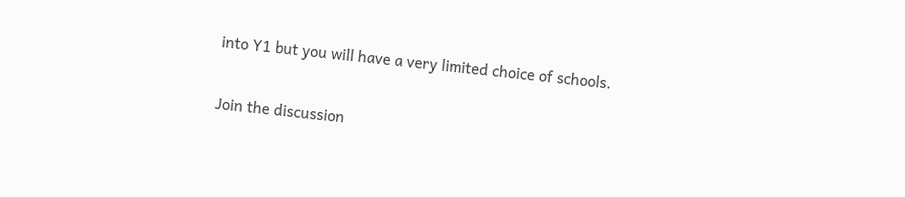into Y1 but you will have a very limited choice of schools.

Join the discussion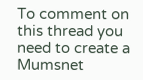To comment on this thread you need to create a Mumsnet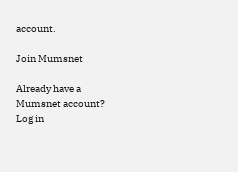account.

Join Mumsnet

Already have a Mumsnet account? Log in